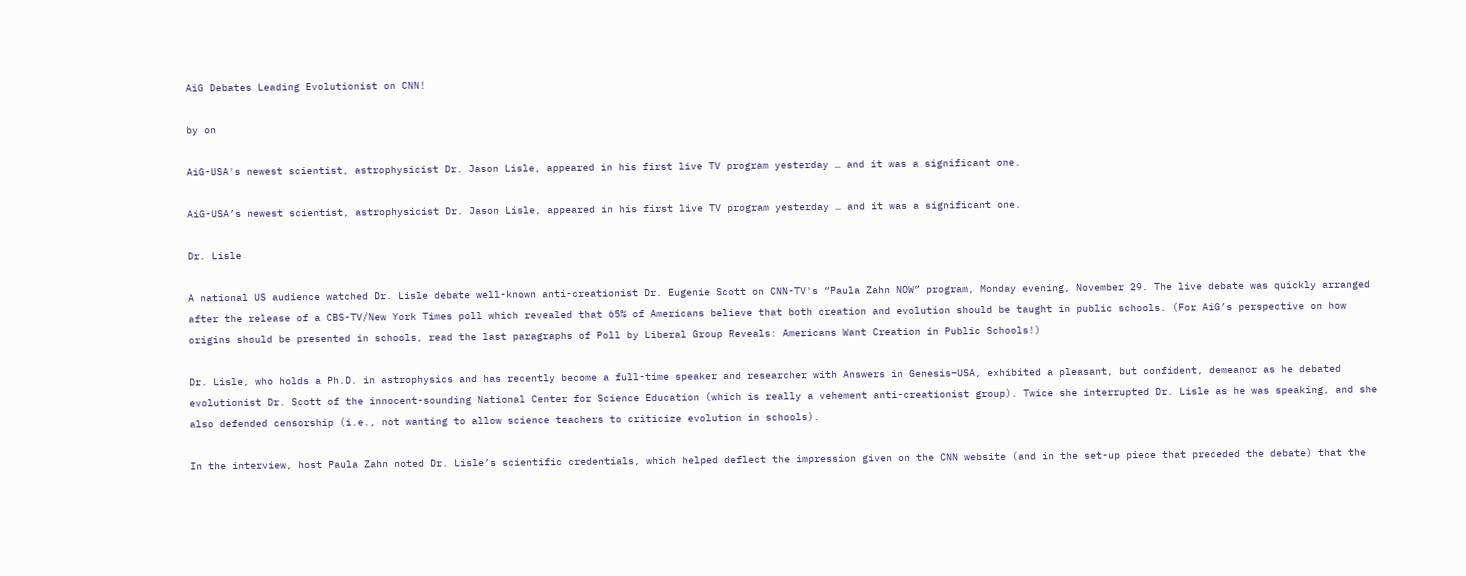AiG Debates Leading Evolutionist on CNN!

by on

AiG-USA's newest scientist, astrophysicist Dr. Jason Lisle, appeared in his first live TV program yesterday … and it was a significant one.

AiG-USA’s newest scientist, astrophysicist Dr. Jason Lisle, appeared in his first live TV program yesterday … and it was a significant one.

Dr. Lisle

A national US audience watched Dr. Lisle debate well-known anti-creationist Dr. Eugenie Scott on CNN-TV's “Paula Zahn NOW” program, Monday evening, November 29. The live debate was quickly arranged after the release of a CBS-TV/New York Times poll which revealed that 65% of Americans believe that both creation and evolution should be taught in public schools. (For AiG’s perspective on how origins should be presented in schools, read the last paragraphs of Poll by Liberal Group Reveals: Americans Want Creation in Public Schools!)

Dr. Lisle, who holds a Ph.D. in astrophysics and has recently become a full-time speaker and researcher with Answers in Genesis–USA, exhibited a pleasant, but confident, demeanor as he debated evolutionist Dr. Scott of the innocent-sounding National Center for Science Education (which is really a vehement anti-creationist group). Twice she interrupted Dr. Lisle as he was speaking, and she also defended censorship (i.e., not wanting to allow science teachers to criticize evolution in schools).

In the interview, host Paula Zahn noted Dr. Lisle’s scientific credentials, which helped deflect the impression given on the CNN website (and in the set-up piece that preceded the debate) that the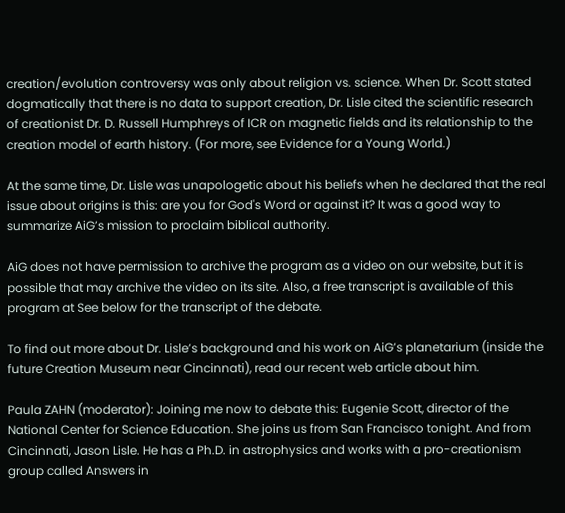creation/evolution controversy was only about religion vs. science. When Dr. Scott stated dogmatically that there is no data to support creation, Dr. Lisle cited the scientific research of creationist Dr. D. Russell Humphreys of ICR on magnetic fields and its relationship to the creation model of earth history. (For more, see Evidence for a Young World.)

At the same time, Dr. Lisle was unapologetic about his beliefs when he declared that the real issue about origins is this: are you for God's Word or against it? It was a good way to summarize AiG’s mission to proclaim biblical authority.

AiG does not have permission to archive the program as a video on our website, but it is possible that may archive the video on its site. Also, a free transcript is available of this program at See below for the transcript of the debate.

To find out more about Dr. Lisle’s background and his work on AiG’s planetarium (inside the future Creation Museum near Cincinnati), read our recent web article about him.

Paula ZAHN (moderator): Joining me now to debate this: Eugenie Scott, director of the National Center for Science Education. She joins us from San Francisco tonight. And from Cincinnati, Jason Lisle. He has a Ph.D. in astrophysics and works with a pro-creationism group called Answers in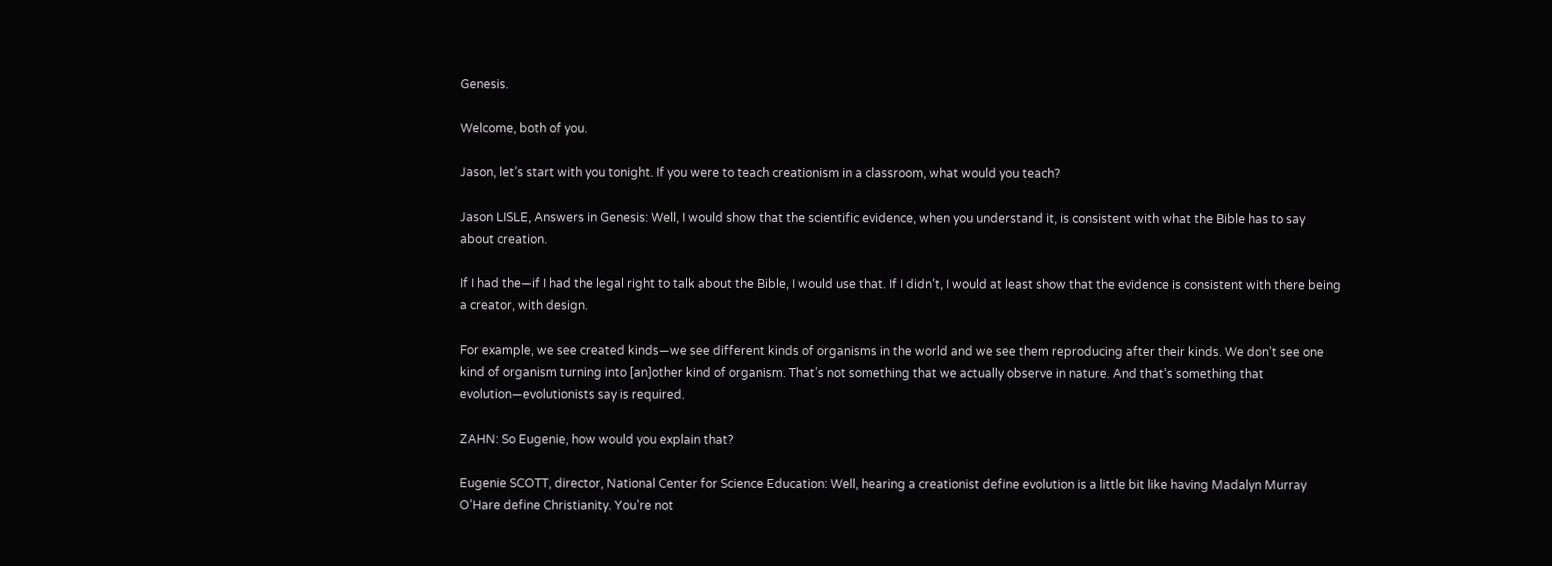Genesis.

Welcome, both of you.

Jason, let’s start with you tonight. If you were to teach creationism in a classroom, what would you teach?

Jason LISLE, Answers in Genesis: Well, I would show that the scientific evidence, when you understand it, is consistent with what the Bible has to say about creation.

If I had the—if I had the legal right to talk about the Bible, I would use that. If I didn’t, I would at least show that the evidence is consistent with there being a creator, with design.

For example, we see created kinds—we see different kinds of organisms in the world and we see them reproducing after their kinds. We don’t see one kind of organism turning into [an]other kind of organism. That’s not something that we actually observe in nature. And that’s something that evolution—evolutionists say is required.

ZAHN: So Eugenie, how would you explain that?

Eugenie SCOTT, director, National Center for Science Education: Well, hearing a creationist define evolution is a little bit like having Madalyn Murray O’Hare define Christianity. You’re not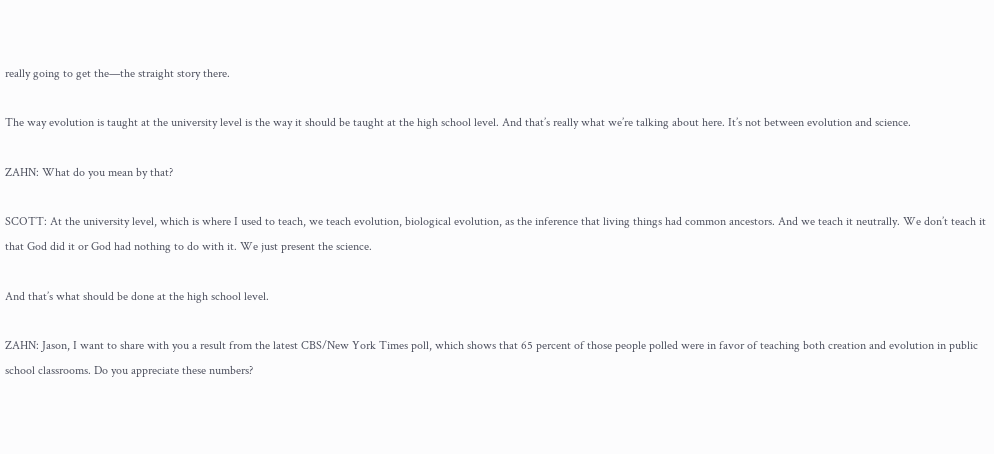really going to get the—the straight story there.

The way evolution is taught at the university level is the way it should be taught at the high school level. And that’s really what we’re talking about here. It’s not between evolution and science.

ZAHN: What do you mean by that?

SCOTT: At the university level, which is where I used to teach, we teach evolution, biological evolution, as the inference that living things had common ancestors. And we teach it neutrally. We don’t teach it that God did it or God had nothing to do with it. We just present the science.

And that’s what should be done at the high school level.

ZAHN: Jason, I want to share with you a result from the latest CBS/New York Times poll, which shows that 65 percent of those people polled were in favor of teaching both creation and evolution in public school classrooms. Do you appreciate these numbers?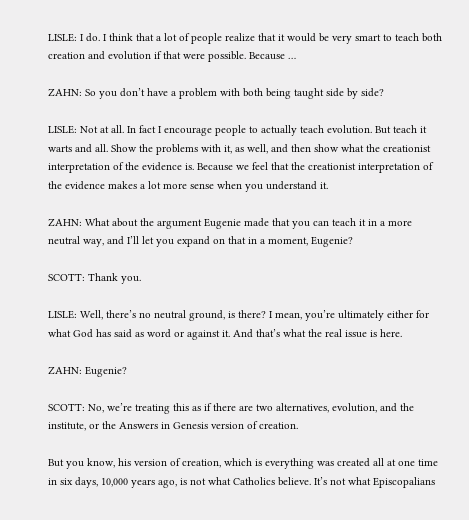LISLE: I do. I think that a lot of people realize that it would be very smart to teach both creation and evolution if that were possible. Because …

ZAHN: So you don’t have a problem with both being taught side by side?

LISLE: Not at all. In fact I encourage people to actually teach evolution. But teach it warts and all. Show the problems with it, as well, and then show what the creationist interpretation of the evidence is. Because we feel that the creationist interpretation of the evidence makes a lot more sense when you understand it.

ZAHN: What about the argument Eugenie made that you can teach it in a more neutral way, and I’ll let you expand on that in a moment, Eugenie?

SCOTT: Thank you.

LISLE: Well, there’s no neutral ground, is there? I mean, you’re ultimately either for what God has said as word or against it. And that’s what the real issue is here.

ZAHN: Eugenie?

SCOTT: No, we’re treating this as if there are two alternatives, evolution, and the institute, or the Answers in Genesis version of creation.

But you know, his version of creation, which is everything was created all at one time in six days, 10,000 years ago, is not what Catholics believe. It’s not what Episcopalians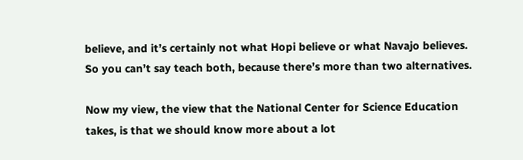believe, and it’s certainly not what Hopi believe or what Navajo believes. So you can’t say teach both, because there’s more than two alternatives.

Now my view, the view that the National Center for Science Education takes, is that we should know more about a lot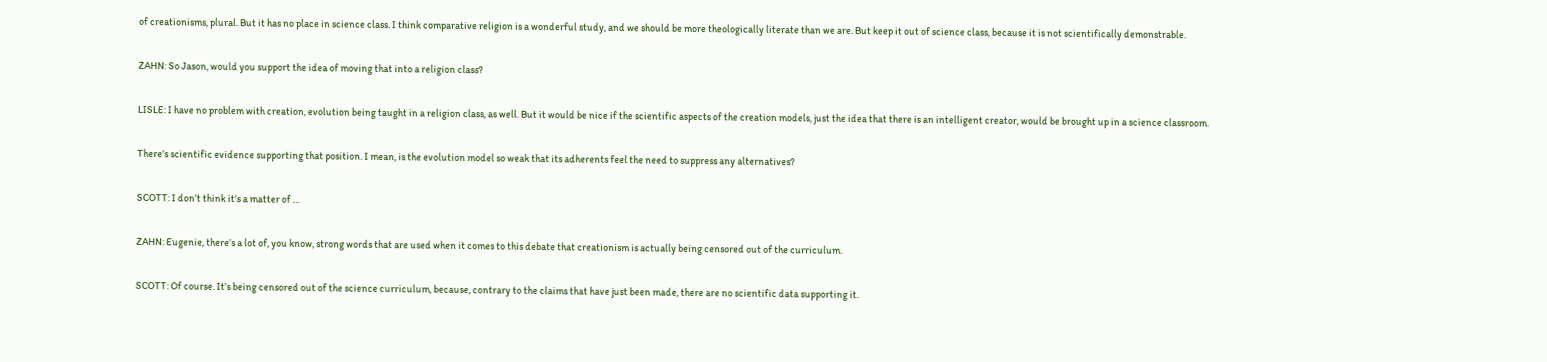of creationisms, plural. But it has no place in science class. I think comparative religion is a wonderful study, and we should be more theologically literate than we are. But keep it out of science class, because it is not scientifically demonstrable.

ZAHN: So Jason, would you support the idea of moving that into a religion class?

LISLE: I have no problem with creation, evolution being taught in a religion class, as well. But it would be nice if the scientific aspects of the creation models, just the idea that there is an intelligent creator, would be brought up in a science classroom.

There’s scientific evidence supporting that position. I mean, is the evolution model so weak that its adherents feel the need to suppress any alternatives?

SCOTT: I don’t think it’s a matter of …

ZAHN: Eugenie, there’s a lot of, you know, strong words that are used when it comes to this debate that creationism is actually being censored out of the curriculum.

SCOTT: Of course. It’s being censored out of the science curriculum, because, contrary to the claims that have just been made, there are no scientific data supporting it.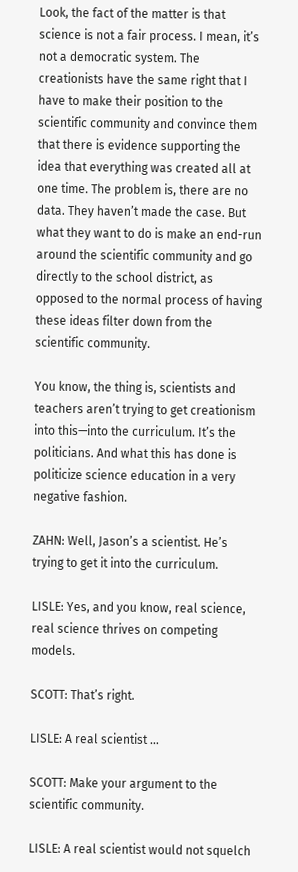Look, the fact of the matter is that science is not a fair process. I mean, it’s not a democratic system. The creationists have the same right that I have to make their position to the scientific community and convince them that there is evidence supporting the idea that everything was created all at one time. The problem is, there are no data. They haven’t made the case. But what they want to do is make an end-run around the scientific community and go directly to the school district, as opposed to the normal process of having these ideas filter down from the scientific community.

You know, the thing is, scientists and teachers aren’t trying to get creationism into this—into the curriculum. It’s the politicians. And what this has done is politicize science education in a very negative fashion.

ZAHN: Well, Jason’s a scientist. He’s trying to get it into the curriculum.

LISLE: Yes, and you know, real science, real science thrives on competing models.

SCOTT: That’s right.

LISLE: A real scientist …

SCOTT: Make your argument to the scientific community.

LISLE: A real scientist would not squelch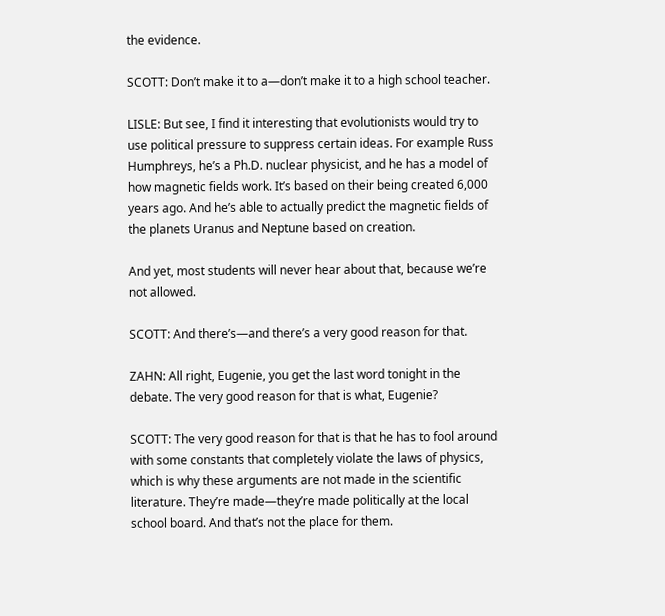the evidence.

SCOTT: Don’t make it to a—don’t make it to a high school teacher.

LISLE: But see, I find it interesting that evolutionists would try to use political pressure to suppress certain ideas. For example Russ Humphreys, he’s a Ph.D. nuclear physicist, and he has a model of how magnetic fields work. It’s based on their being created 6,000 years ago. And he’s able to actually predict the magnetic fields of the planets Uranus and Neptune based on creation.

And yet, most students will never hear about that, because we’re not allowed.

SCOTT: And there’s—and there’s a very good reason for that.

ZAHN: All right, Eugenie, you get the last word tonight in the debate. The very good reason for that is what, Eugenie?

SCOTT: The very good reason for that is that he has to fool around with some constants that completely violate the laws of physics, which is why these arguments are not made in the scientific literature. They’re made—they’re made politically at the local school board. And that’s not the place for them.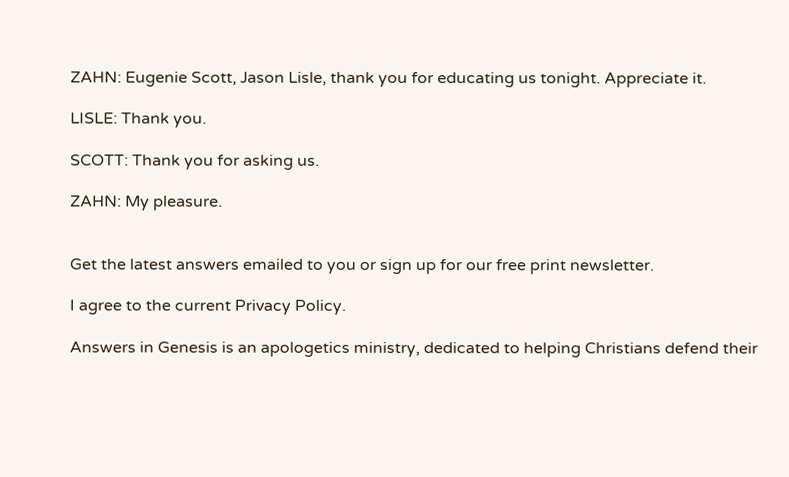ZAHN: Eugenie Scott, Jason Lisle, thank you for educating us tonight. Appreciate it.

LISLE: Thank you.

SCOTT: Thank you for asking us.

ZAHN: My pleasure.


Get the latest answers emailed to you or sign up for our free print newsletter.

I agree to the current Privacy Policy.

Answers in Genesis is an apologetics ministry, dedicated to helping Christians defend their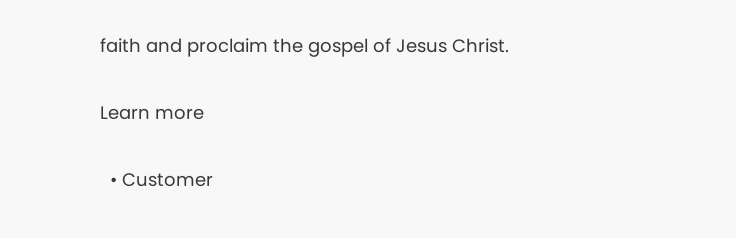faith and proclaim the gospel of Jesus Christ.

Learn more

  • Customer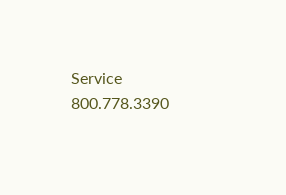Service 800.778.3390